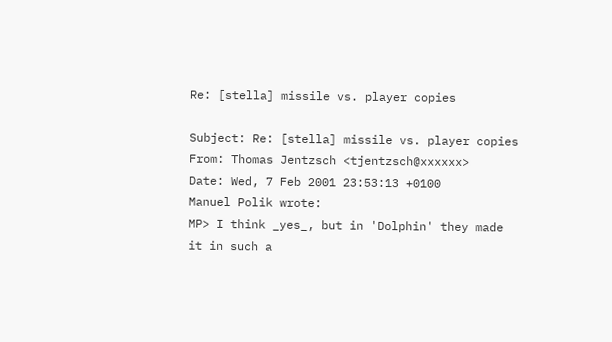Re: [stella] missile vs. player copies

Subject: Re: [stella] missile vs. player copies
From: Thomas Jentzsch <tjentzsch@xxxxxx>
Date: Wed, 7 Feb 2001 23:53:13 +0100
Manuel Polik wrote:
MP> I think _yes_, but in 'Dolphin' they made it in such a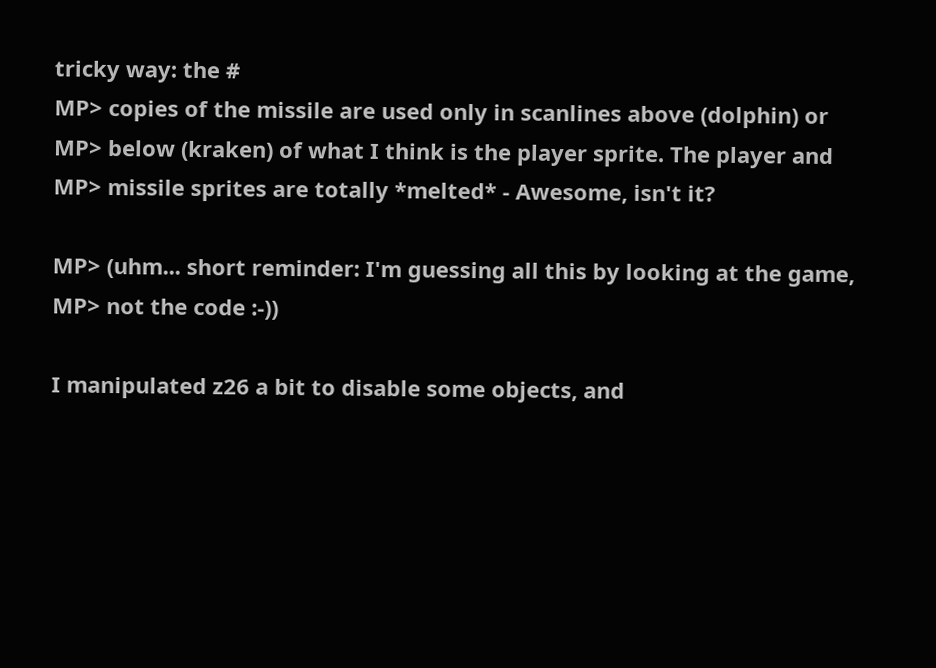tricky way: the #
MP> copies of the missile are used only in scanlines above (dolphin) or
MP> below (kraken) of what I think is the player sprite. The player and
MP> missile sprites are totally *melted* - Awesome, isn't it?

MP> (uhm... short reminder: I'm guessing all this by looking at the game,
MP> not the code :-))

I manipulated z26 a bit to disable some objects, and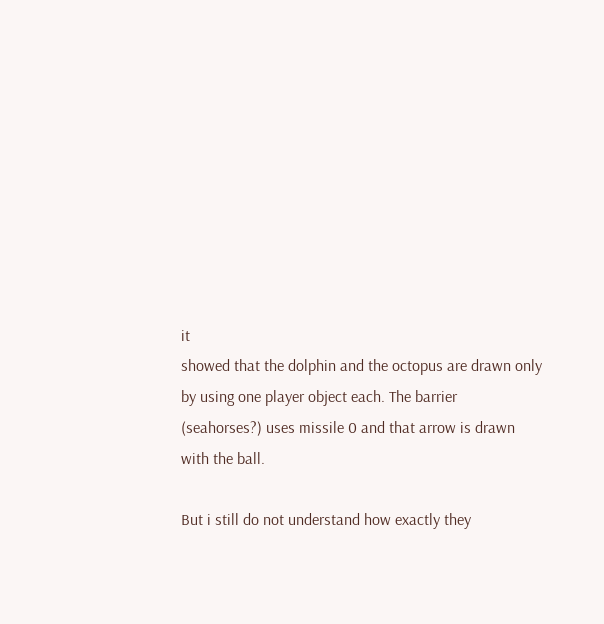it
showed that the dolphin and the octopus are drawn only
by using one player object each. The barrier
(seahorses?) uses missile 0 and that arrow is drawn
with the ball.

But i still do not understand how exactly they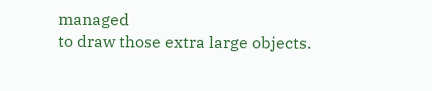managed
to draw those extra large objects.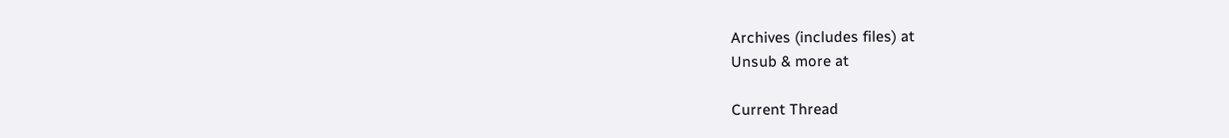Archives (includes files) at
Unsub & more at

Current Thread